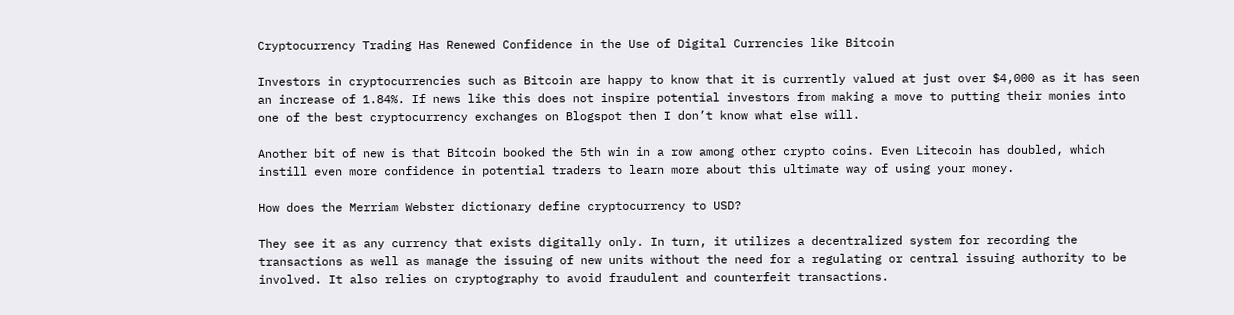Cryptocurrency Trading Has Renewed Confidence in the Use of Digital Currencies like Bitcoin

Investors in cryptocurrencies such as Bitcoin are happy to know that it is currently valued at just over $4,000 as it has seen an increase of 1.84%. If news like this does not inspire potential investors from making a move to putting their monies into one of the best cryptocurrency exchanges on Blogspot then I don’t know what else will.

Another bit of new is that Bitcoin booked the 5th win in a row among other crypto coins. Even Litecoin has doubled, which instill even more confidence in potential traders to learn more about this ultimate way of using your money.

How does the Merriam Webster dictionary define cryptocurrency to USD?

They see it as any currency that exists digitally only. In turn, it utilizes a decentralized system for recording the transactions as well as manage the issuing of new units without the need for a regulating or central issuing authority to be involved. It also relies on cryptography to avoid fraudulent and counterfeit transactions.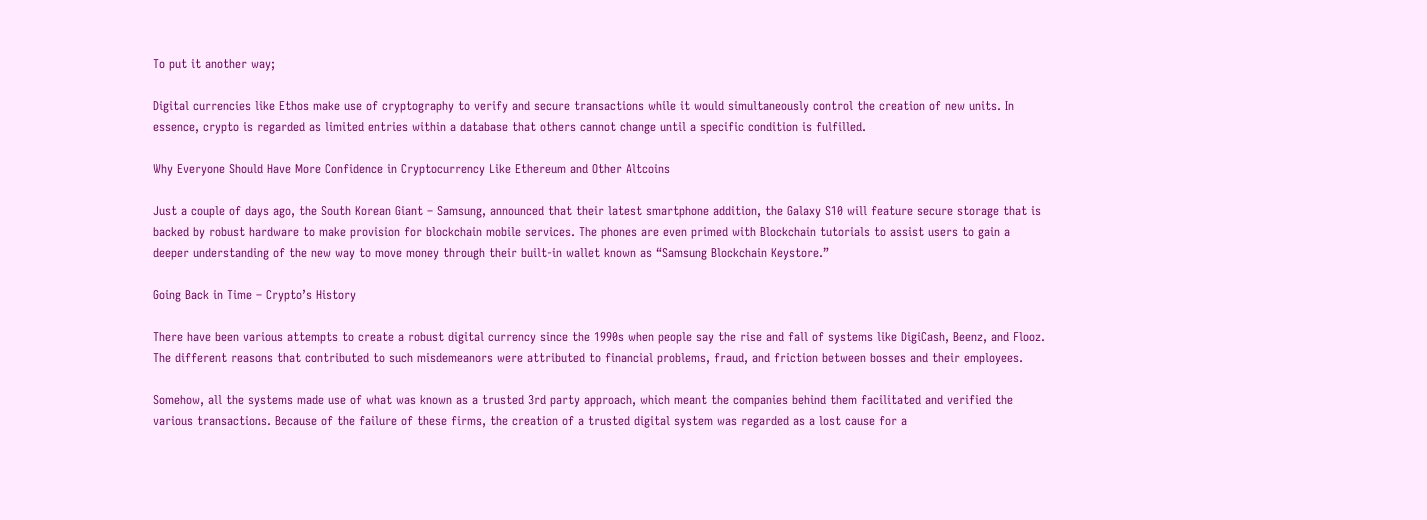To put it another way;

Digital currencies like Ethos make use of cryptography to verify and secure transactions while it would simultaneously control the creation of new units. In essence, crypto is regarded as limited entries within a database that others cannot change until a specific condition is fulfilled.

Why Everyone Should Have More Confidence in Cryptocurrency Like Ethereum and Other Altcoins

Just a couple of days ago, the South Korean Giant – Samsung, announced that their latest smartphone addition, the Galaxy S10 will feature secure storage that is backed by robust hardware to make provision for blockchain mobile services. The phones are even primed with Blockchain tutorials to assist users to gain a deeper understanding of the new way to move money through their built-in wallet known as “Samsung Blockchain Keystore.”

Going Back in Time – Crypto’s History

There have been various attempts to create a robust digital currency since the 1990s when people say the rise and fall of systems like DigiCash, Beenz, and Flooz. The different reasons that contributed to such misdemeanors were attributed to financial problems, fraud, and friction between bosses and their employees.

Somehow, all the systems made use of what was known as a trusted 3rd party approach, which meant the companies behind them facilitated and verified the various transactions. Because of the failure of these firms, the creation of a trusted digital system was regarded as a lost cause for a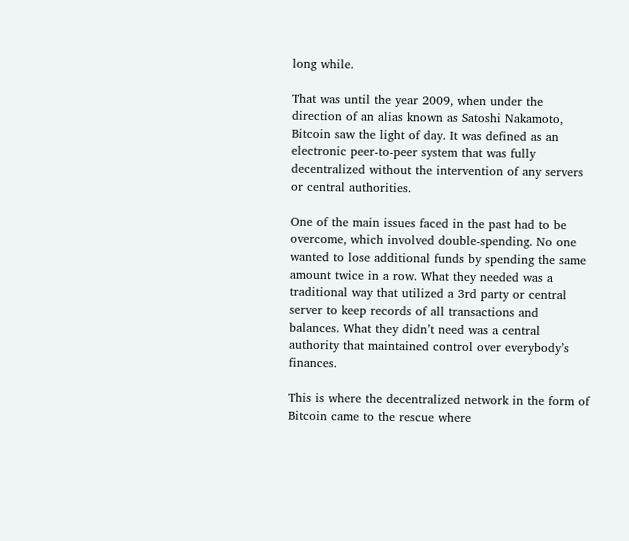long while.

That was until the year 2009, when under the direction of an alias known as Satoshi Nakamoto, Bitcoin saw the light of day. It was defined as an electronic peer-to-peer system that was fully decentralized without the intervention of any servers or central authorities.

One of the main issues faced in the past had to be overcome, which involved double-spending. No one wanted to lose additional funds by spending the same amount twice in a row. What they needed was a traditional way that utilized a 3rd party or central server to keep records of all transactions and balances. What they didn’t need was a central authority that maintained control over everybody’s finances.

This is where the decentralized network in the form of Bitcoin came to the rescue where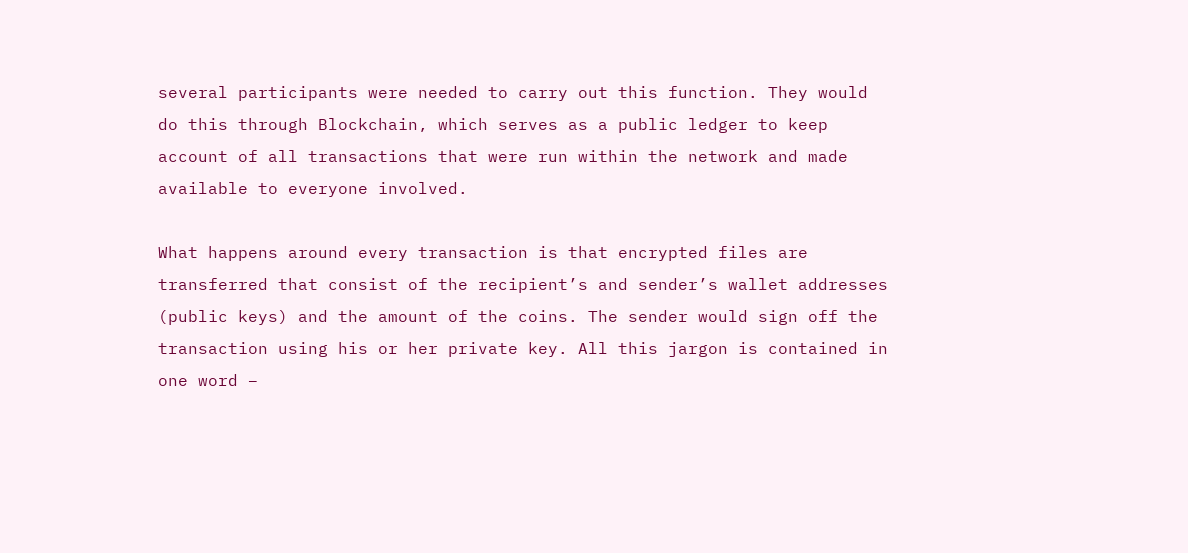several participants were needed to carry out this function. They would do this through Blockchain, which serves as a public ledger to keep account of all transactions that were run within the network and made available to everyone involved.

What happens around every transaction is that encrypted files are transferred that consist of the recipient’s and sender’s wallet addresses (public keys) and the amount of the coins. The sender would sign off the transaction using his or her private key. All this jargon is contained in one word –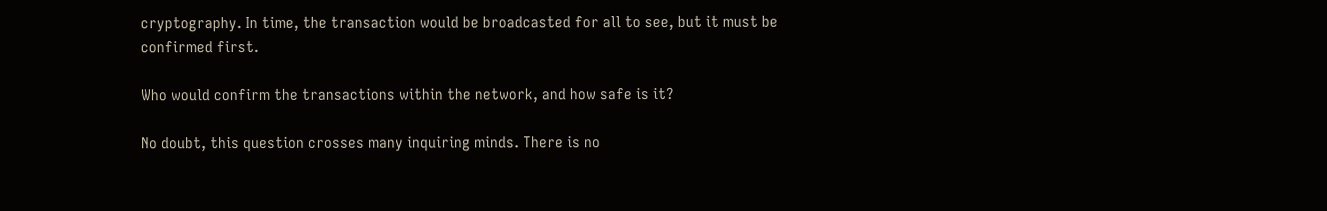cryptography. In time, the transaction would be broadcasted for all to see, but it must be confirmed first.

Who would confirm the transactions within the network, and how safe is it?

No doubt, this question crosses many inquiring minds. There is no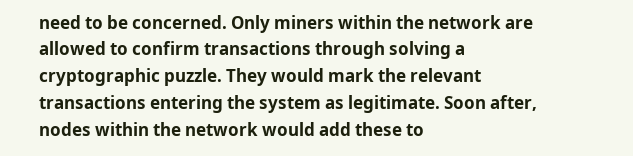need to be concerned. Only miners within the network are allowed to confirm transactions through solving a cryptographic puzzle. They would mark the relevant transactions entering the system as legitimate. Soon after, nodes within the network would add these to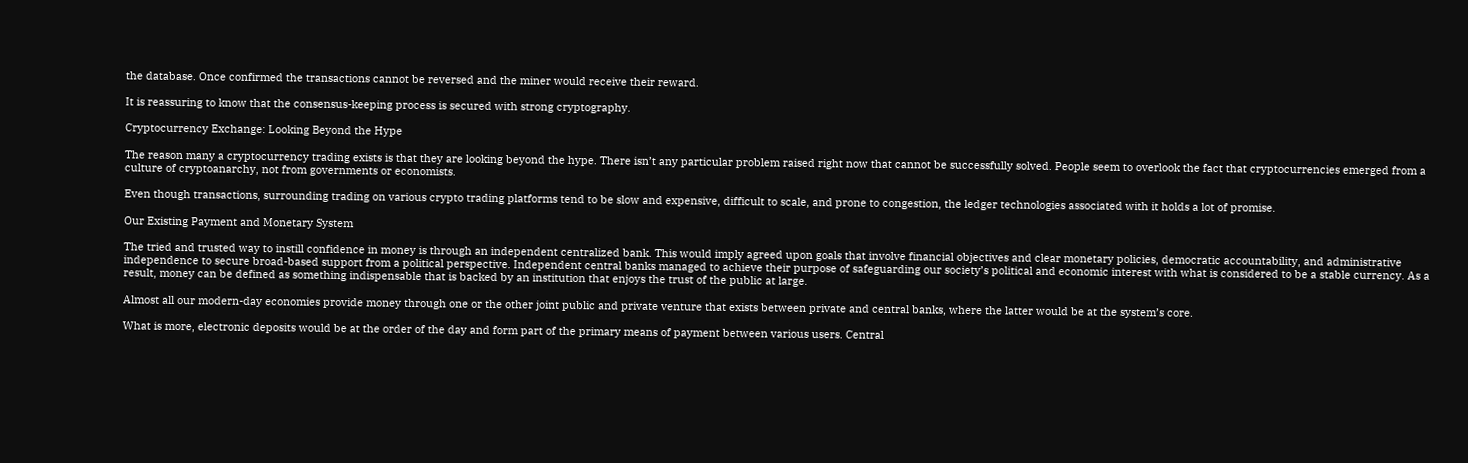the database. Once confirmed the transactions cannot be reversed and the miner would receive their reward.

It is reassuring to know that the consensus-keeping process is secured with strong cryptography.

Cryptocurrency Exchange: Looking Beyond the Hype

The reason many a cryptocurrency trading exists is that they are looking beyond the hype. There isn’t any particular problem raised right now that cannot be successfully solved. People seem to overlook the fact that cryptocurrencies emerged from a culture of cryptoanarchy, not from governments or economists.

Even though transactions, surrounding trading on various crypto trading platforms tend to be slow and expensive, difficult to scale, and prone to congestion, the ledger technologies associated with it holds a lot of promise.

Our Existing Payment and Monetary System

The tried and trusted way to instill confidence in money is through an independent centralized bank. This would imply agreed upon goals that involve financial objectives and clear monetary policies, democratic accountability, and administrative independence to secure broad-based support from a political perspective. Independent central banks managed to achieve their purpose of safeguarding our society’s political and economic interest with what is considered to be a stable currency. As a result, money can be defined as something indispensable that is backed by an institution that enjoys the trust of the public at large.

Almost all our modern-day economies provide money through one or the other joint public and private venture that exists between private and central banks, where the latter would be at the system’s core.

What is more, electronic deposits would be at the order of the day and form part of the primary means of payment between various users. Central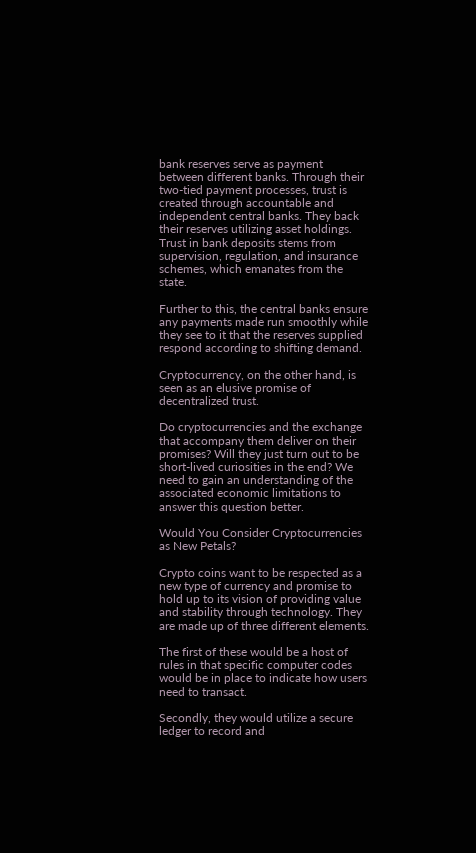bank reserves serve as payment between different banks. Through their two-tied payment processes, trust is created through accountable and independent central banks. They back their reserves utilizing asset holdings. Trust in bank deposits stems from supervision, regulation, and insurance schemes, which emanates from the state.

Further to this, the central banks ensure any payments made run smoothly while they see to it that the reserves supplied respond according to shifting demand.

Cryptocurrency, on the other hand, is seen as an elusive promise of decentralized trust.

Do cryptocurrencies and the exchange that accompany them deliver on their promises? Will they just turn out to be short-lived curiosities in the end? We need to gain an understanding of the associated economic limitations to answer this question better.

Would You Consider Cryptocurrencies as New Petals?

Crypto coins want to be respected as a new type of currency and promise to hold up to its vision of providing value and stability through technology. They are made up of three different elements.

The first of these would be a host of rules in that specific computer codes would be in place to indicate how users need to transact.

Secondly, they would utilize a secure ledger to record and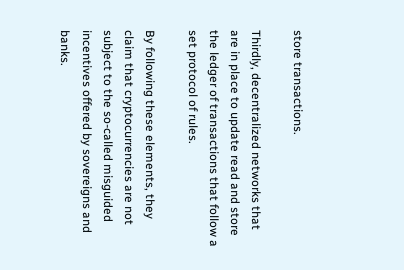store transactions.

Thirdly, decentralized networks that are in place to update read and store the ledger of transactions that follow a set protocol of rules.

By following these elements, they claim that cryptocurrencies are not subject to the so-called misguided incentives offered by sovereigns and banks.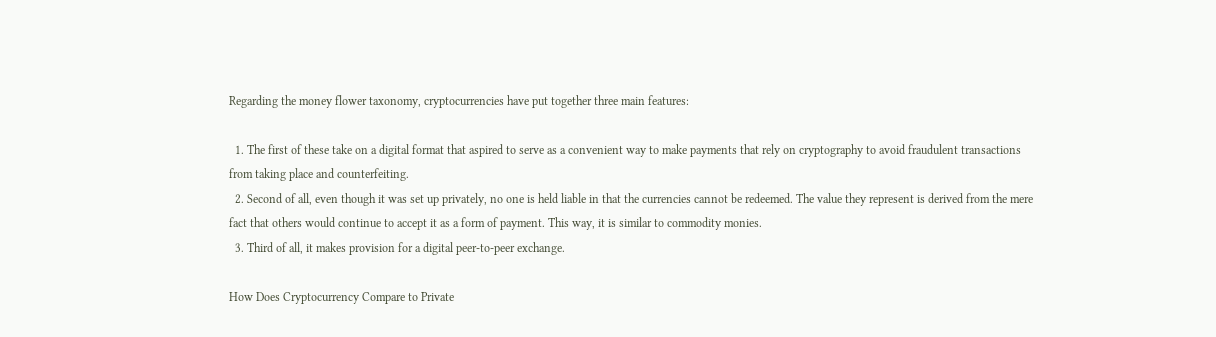Regarding the money flower taxonomy, cryptocurrencies have put together three main features:

  1. The first of these take on a digital format that aspired to serve as a convenient way to make payments that rely on cryptography to avoid fraudulent transactions from taking place and counterfeiting.
  2. Second of all, even though it was set up privately, no one is held liable in that the currencies cannot be redeemed. The value they represent is derived from the mere fact that others would continue to accept it as a form of payment. This way, it is similar to commodity monies.
  3. Third of all, it makes provision for a digital peer-to-peer exchange.

How Does Cryptocurrency Compare to Private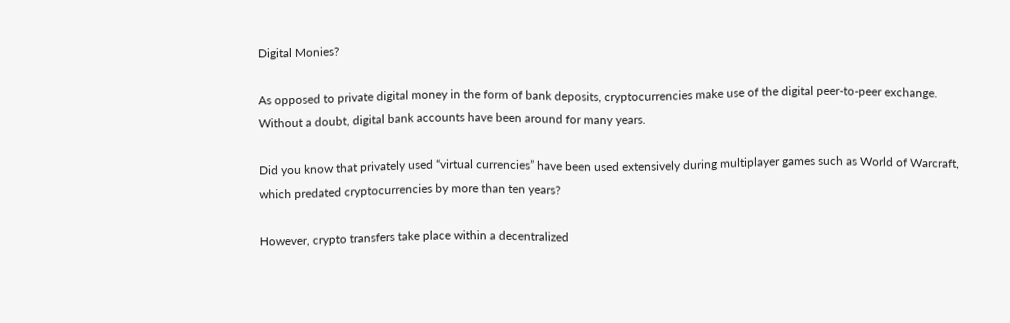Digital Monies?

As opposed to private digital money in the form of bank deposits, cryptocurrencies make use of the digital peer-to-peer exchange. Without a doubt, digital bank accounts have been around for many years.

Did you know that privately used “virtual currencies” have been used extensively during multiplayer games such as World of Warcraft, which predated cryptocurrencies by more than ten years?

However, crypto transfers take place within a decentralized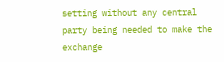setting without any central party being needed to make the exchange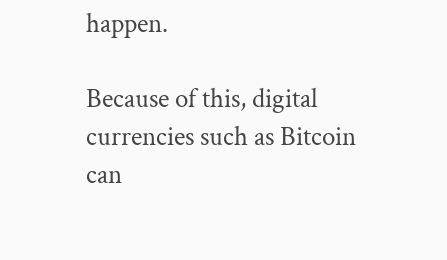happen.

Because of this, digital currencies such as Bitcoin can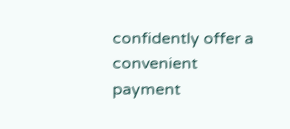confidently offer a convenient payment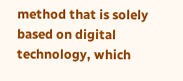method that is solely based on digital technology, which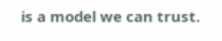is a model we can trust.